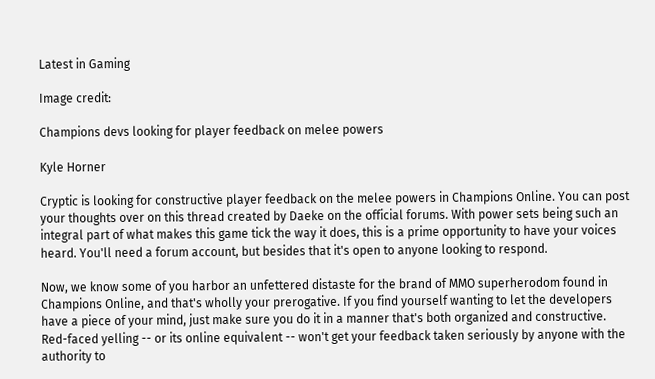Latest in Gaming

Image credit:

Champions devs looking for player feedback on melee powers

Kyle Horner

Cryptic is looking for constructive player feedback on the melee powers in Champions Online. You can post your thoughts over on this thread created by Daeke on the official forums. With power sets being such an integral part of what makes this game tick the way it does, this is a prime opportunity to have your voices heard. You'll need a forum account, but besides that it's open to anyone looking to respond.

Now, we know some of you harbor an unfettered distaste for the brand of MMO superherodom found in Champions Online, and that's wholly your prerogative. If you find yourself wanting to let the developers have a piece of your mind, just make sure you do it in a manner that's both organized and constructive. Red-faced yelling -- or its online equivalent -- won't get your feedback taken seriously by anyone with the authority to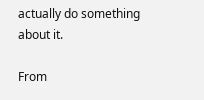actually do something about it.

From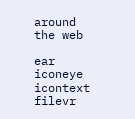around the web

ear iconeye icontext filevr